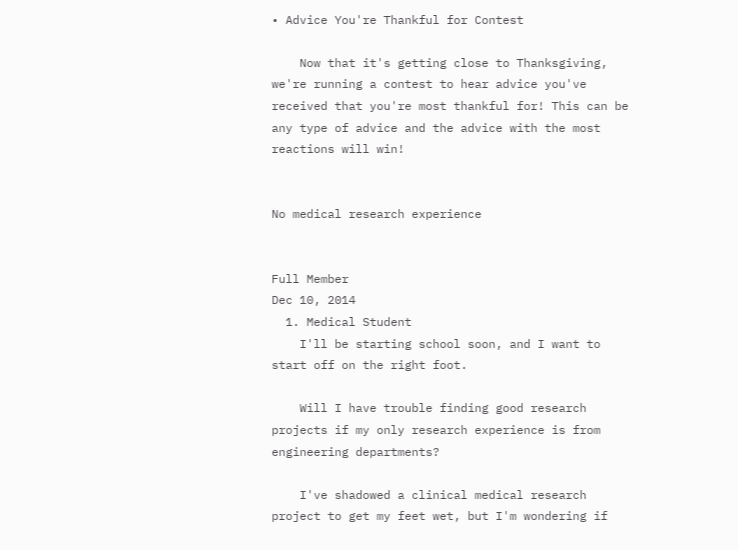• Advice You're Thankful for Contest

    Now that it's getting close to Thanksgiving, we're running a contest to hear advice you've received that you're most thankful for! This can be any type of advice and the advice with the most reactions will win!


No medical research experience


Full Member
Dec 10, 2014
  1. Medical Student
    I'll be starting school soon, and I want to start off on the right foot.

    Will I have trouble finding good research projects if my only research experience is from engineering departments?

    I've shadowed a clinical medical research project to get my feet wet, but I'm wondering if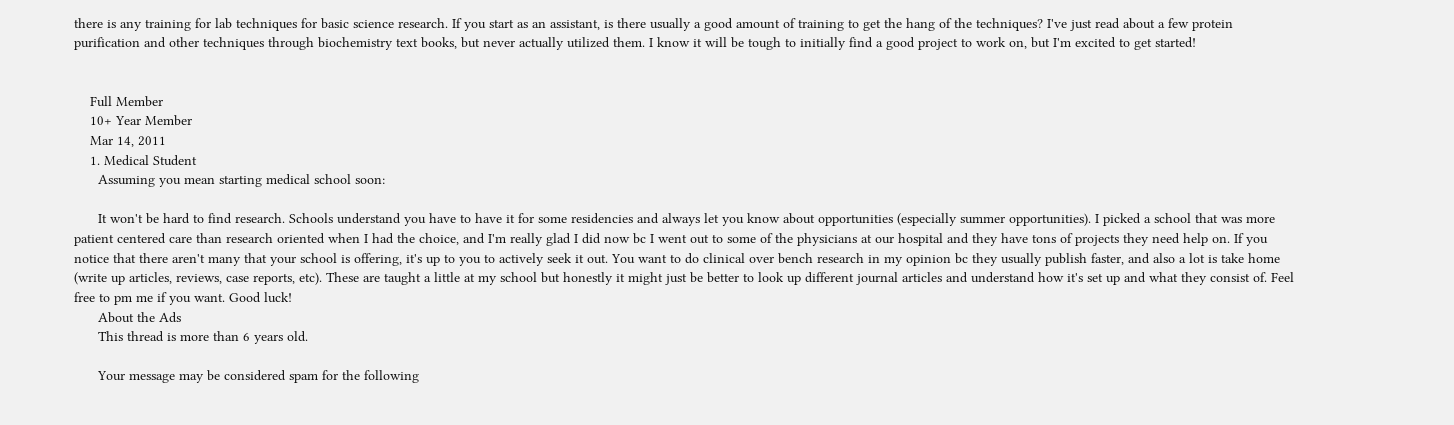there is any training for lab techniques for basic science research. If you start as an assistant, is there usually a good amount of training to get the hang of the techniques? I've just read about a few protein purification and other techniques through biochemistry text books, but never actually utilized them. I know it will be tough to initially find a good project to work on, but I'm excited to get started!


    Full Member
    10+ Year Member
    Mar 14, 2011
    1. Medical Student
      Assuming you mean starting medical school soon:

      It won't be hard to find research. Schools understand you have to have it for some residencies and always let you know about opportunities (especially summer opportunities). I picked a school that was more patient centered care than research oriented when I had the choice, and I'm really glad I did now bc I went out to some of the physicians at our hospital and they have tons of projects they need help on. If you notice that there aren't many that your school is offering, it's up to you to actively seek it out. You want to do clinical over bench research in my opinion bc they usually publish faster, and also a lot is take home (write up articles, reviews, case reports, etc). These are taught a little at my school but honestly it might just be better to look up different journal articles and understand how it's set up and what they consist of. Feel free to pm me if you want. Good luck!
      About the Ads
      This thread is more than 6 years old.

      Your message may be considered spam for the following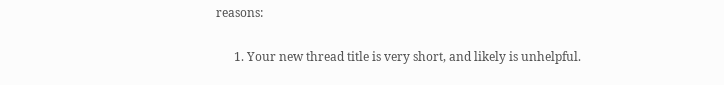reasons:

      1. Your new thread title is very short, and likely is unhelpful.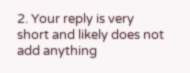2. Your reply is very short and likely does not add anything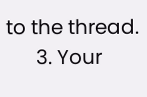to the thread.
      3. Your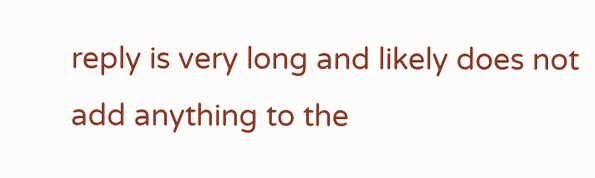reply is very long and likely does not add anything to the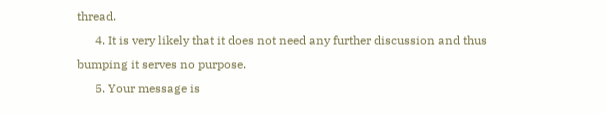thread.
      4. It is very likely that it does not need any further discussion and thus bumping it serves no purpose.
      5. Your message is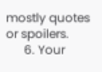mostly quotes or spoilers.
      6. Your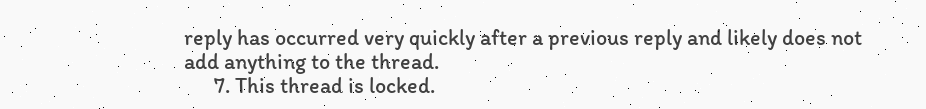reply has occurred very quickly after a previous reply and likely does not add anything to the thread.
      7. This thread is locked.